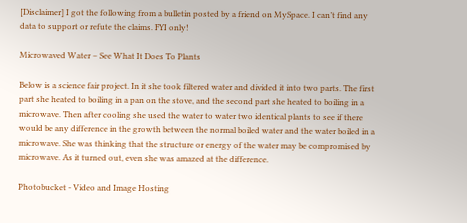[Disclaimer] I got the following from a bulletin posted by a friend on MySpace. I can’t find any data to support or refute the claims. FYI only!

Microwaved Water – See What It Does To Plants

Below is a science fair project. In it she took filtered water and divided it into two parts. The first part she heated to boiling in a pan on the stove, and the second part she heated to boiling in a microwave. Then after cooling she used the water to water two identical plants to see if there would be any difference in the growth between the normal boiled water and the water boiled in a microwave. She was thinking that the structure or energy of the water may be compromised by microwave. As it turned out, even she was amazed at the difference.

Photobucket - Video and Image Hosting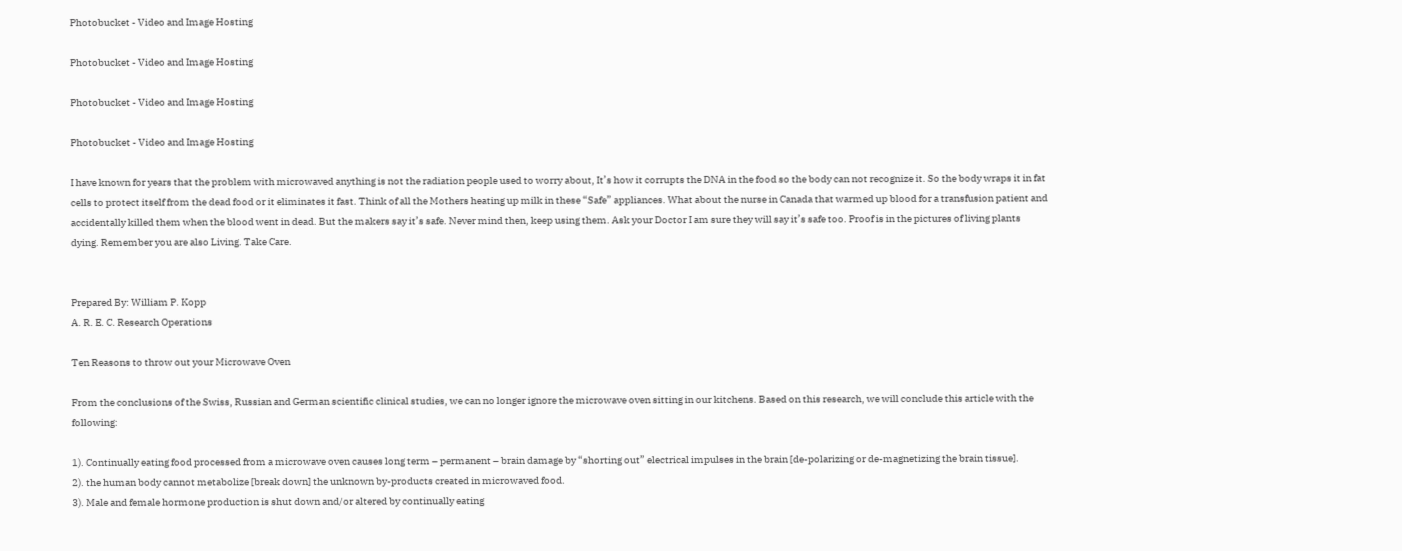Photobucket - Video and Image Hosting

Photobucket - Video and Image Hosting

Photobucket - Video and Image Hosting

Photobucket - Video and Image Hosting

I have known for years that the problem with microwaved anything is not the radiation people used to worry about, It’s how it corrupts the DNA in the food so the body can not recognize it. So the body wraps it in fat cells to protect itself from the dead food or it eliminates it fast. Think of all the Mothers heating up milk in these “Safe” appliances. What about the nurse in Canada that warmed up blood for a transfusion patient and accidentally killed them when the blood went in dead. But the makers say it’s safe. Never mind then, keep using them. Ask your Doctor I am sure they will say it’s safe too. Proof is in the pictures of living plants dying. Remember you are also Living. Take Care.


Prepared By: William P. Kopp
A. R. E. C. Research Operations

Ten Reasons to throw out your Microwave Oven

From the conclusions of the Swiss, Russian and German scientific clinical studies, we can no longer ignore the microwave oven sitting in our kitchens. Based on this research, we will conclude this article with the following:

1). Continually eating food processed from a microwave oven causes long term – permanent – brain damage by “shorting out” electrical impulses in the brain [de-polarizing or de-magnetizing the brain tissue].
2). the human body cannot metabolize [break down] the unknown by-products created in microwaved food.
3). Male and female hormone production is shut down and/or altered by continually eating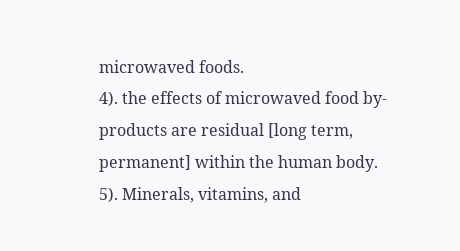microwaved foods.
4). the effects of microwaved food by-products are residual [long term, permanent] within the human body.
5). Minerals, vitamins, and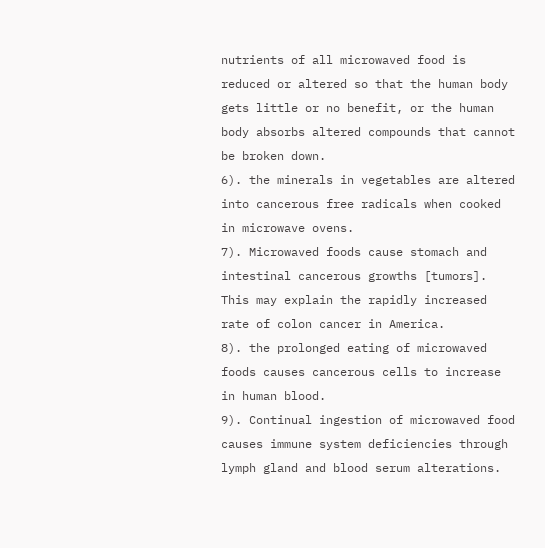nutrients of all microwaved food is reduced or altered so that the human body gets little or no benefit, or the human body absorbs altered compounds that cannot be broken down.
6). the minerals in vegetables are altered into cancerous free radicals when cooked in microwave ovens.
7). Microwaved foods cause stomach and intestinal cancerous growths [tumors]. This may explain the rapidly increased rate of colon cancer in America.
8). the prolonged eating of microwaved foods causes cancerous cells to increase in human blood.
9). Continual ingestion of microwaved food causes immune system deficiencies through lymph gland and blood serum alterations.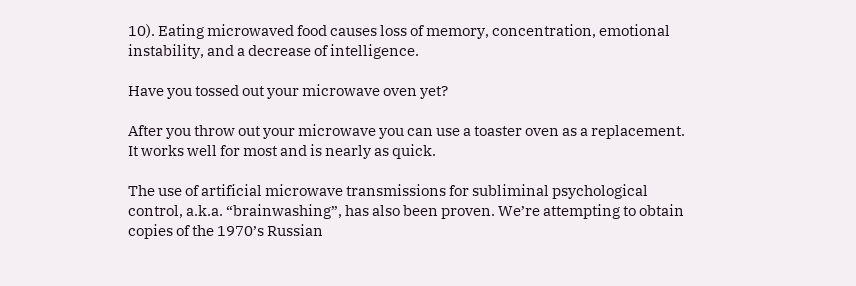10). Eating microwaved food causes loss of memory, concentration, emotional instability, and a decrease of intelligence.

Have you tossed out your microwave oven yet?

After you throw out your microwave you can use a toaster oven as a replacement. It works well for most and is nearly as quick.

The use of artificial microwave transmissions for subliminal psychological control, a.k.a. “brainwashing”, has also been proven. We’re attempting to obtain copies of the 1970’s Russian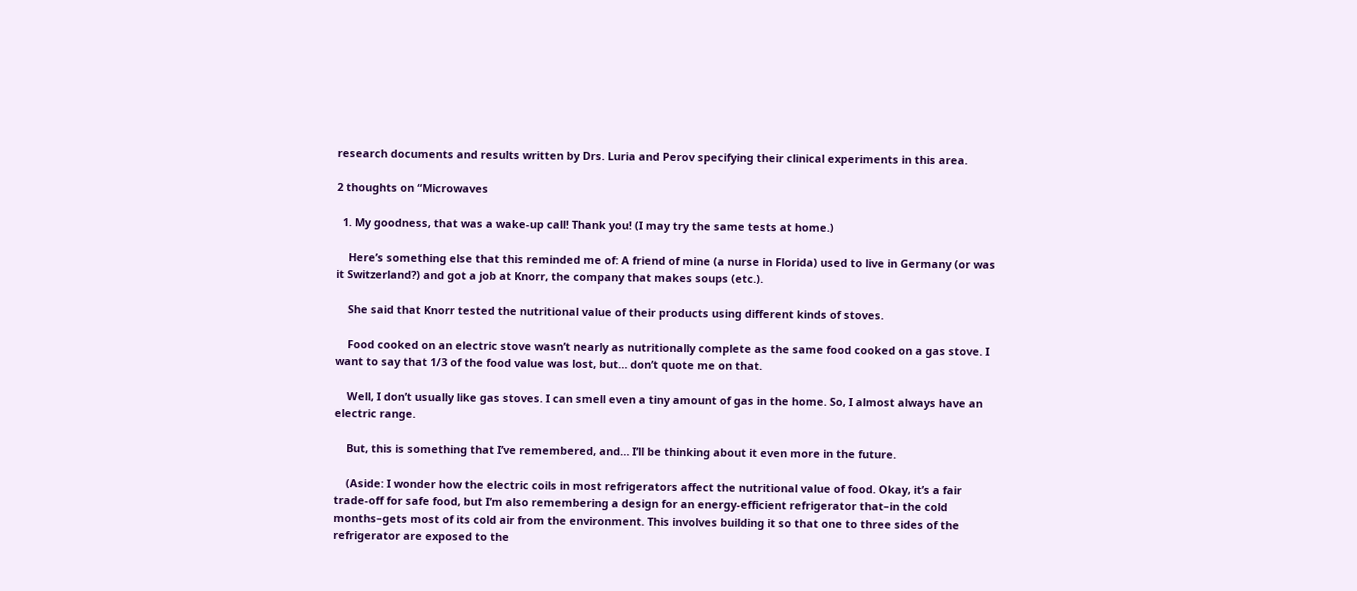research documents and results written by Drs. Luria and Perov specifying their clinical experiments in this area.

2 thoughts on “Microwaves

  1. My goodness, that was a wake-up call! Thank you! (I may try the same tests at home.)

    Here’s something else that this reminded me of: A friend of mine (a nurse in Florida) used to live in Germany (or was it Switzerland?) and got a job at Knorr, the company that makes soups (etc.).

    She said that Knorr tested the nutritional value of their products using different kinds of stoves.

    Food cooked on an electric stove wasn’t nearly as nutritionally complete as the same food cooked on a gas stove. I want to say that 1/3 of the food value was lost, but… don’t quote me on that.

    Well, I don’t usually like gas stoves. I can smell even a tiny amount of gas in the home. So, I almost always have an electric range.

    But, this is something that I’ve remembered, and… I’ll be thinking about it even more in the future.

    (Aside: I wonder how the electric coils in most refrigerators affect the nutritional value of food. Okay, it’s a fair trade-off for safe food, but I’m also remembering a design for an energy-efficient refrigerator that–in the cold months–gets most of its cold air from the environment. This involves building it so that one to three sides of the refrigerator are exposed to the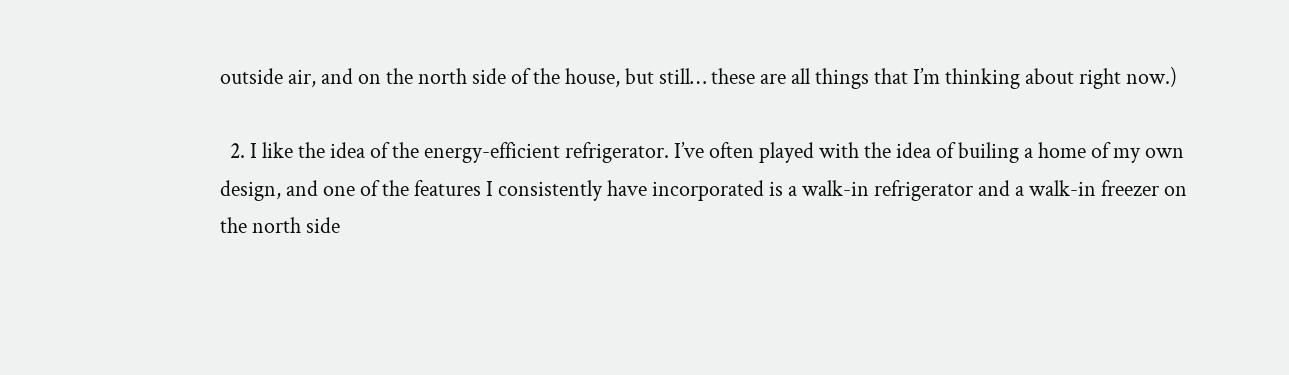outside air, and on the north side of the house, but still… these are all things that I’m thinking about right now.)

  2. I like the idea of the energy-efficient refrigerator. I’ve often played with the idea of builing a home of my own design, and one of the features I consistently have incorporated is a walk-in refrigerator and a walk-in freezer on the north side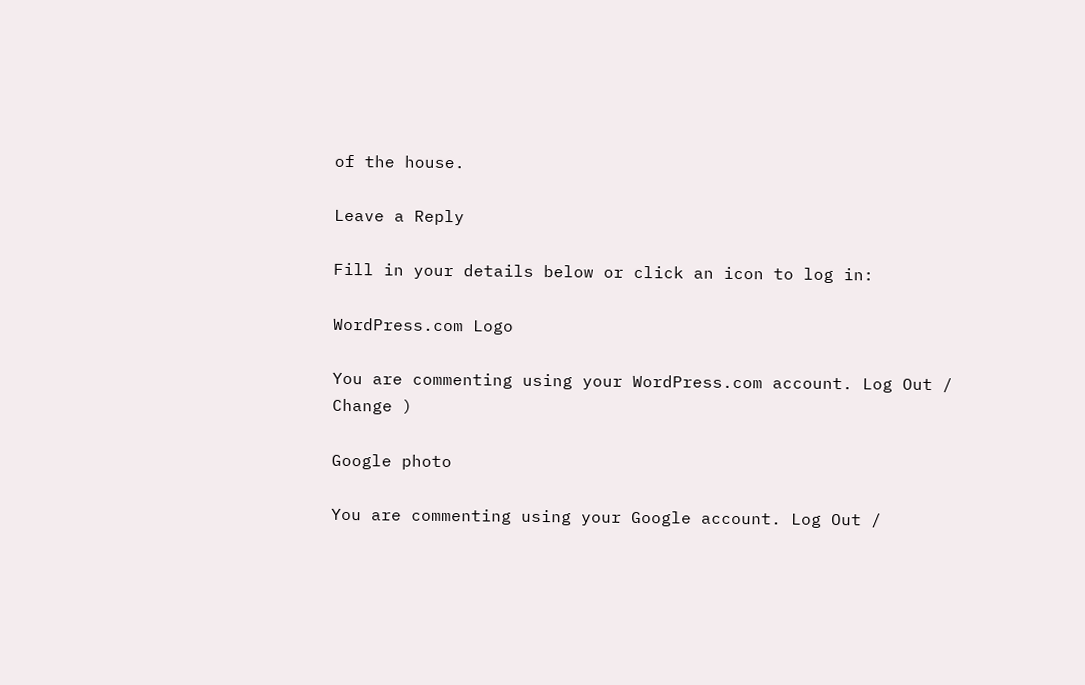of the house.

Leave a Reply

Fill in your details below or click an icon to log in:

WordPress.com Logo

You are commenting using your WordPress.com account. Log Out /  Change )

Google photo

You are commenting using your Google account. Log Out /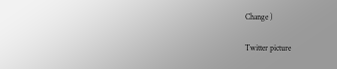Change )

Twitter picture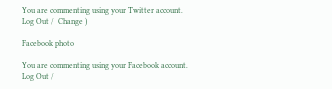You are commenting using your Twitter account. Log Out /  Change )

Facebook photo

You are commenting using your Facebook account. Log Out /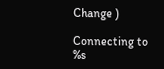Change )

Connecting to %s